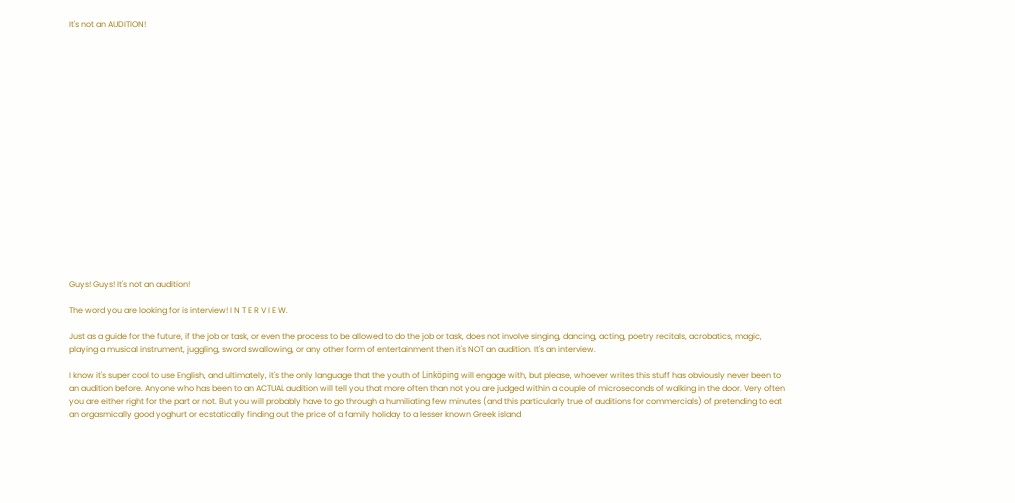It's not an AUDITION!



















Guys! Guys! It's not an audition!

The word you are looking for is interview! I N T E R V I E W.

Just as a guide for the future, if the job or task, or even the process to be allowed to do the job or task, does not involve singing, dancing, acting, poetry recitals, acrobatics, magic, playing a musical instrument, juggling, sword swallowing, or any other form of entertainment then it's NOT an audition. It's an interview.

I know it's super cool to use English, and ultimately, it's the only language that the youth of Linköping will engage with, but please, whoever writes this stuff has obviously never been to an audition before. Anyone who has been to an ACTUAL audition will tell you that more often than not you are judged within a couple of microseconds of walking in the door. Very often you are either right for the part or not. But you will probably have to go through a humiliating few minutes (and this particularly true of auditions for commercials) of pretending to eat an orgasmically good yoghurt or ecstatically finding out the price of a family holiday to a lesser known Greek island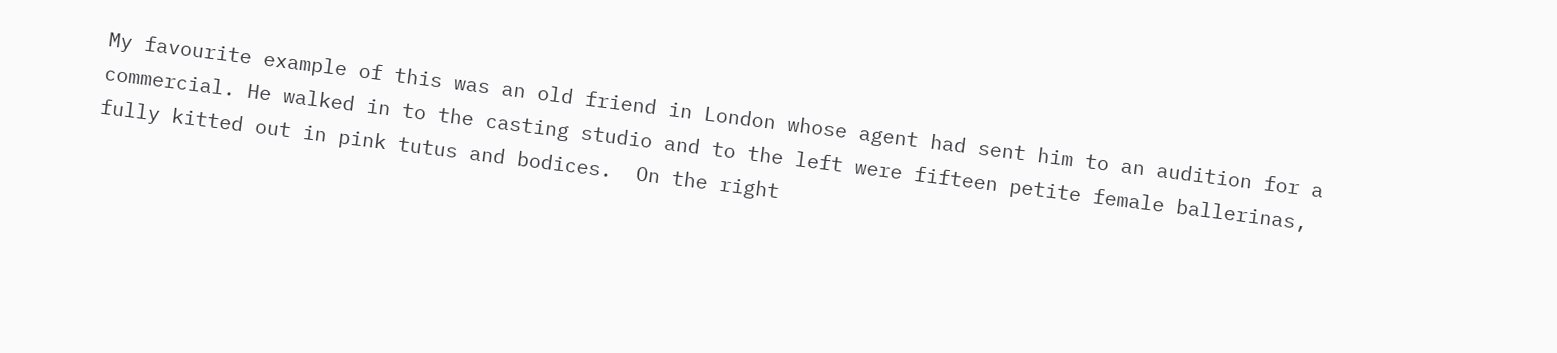My favourite example of this was an old friend in London whose agent had sent him to an audition for a commercial. He walked in to the casting studio and to the left were fifteen petite female ballerinas, fully kitted out in pink tutus and bodices.  On the right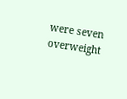were seven overweight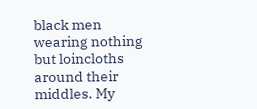black men wearing nothing but loincloths around their middles. My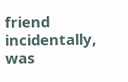friend incidentally, was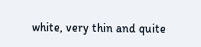white, very thin and quite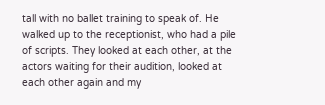tall with no ballet training to speak of. He walked up to the receptionist, who had a pile of scripts. They looked at each other, at the actors waiting for their audition, looked at each other again and my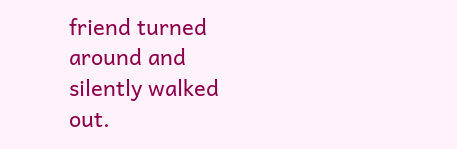friend turned around and silently walked out.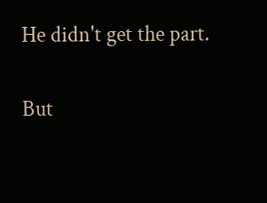He didn't get the part.

But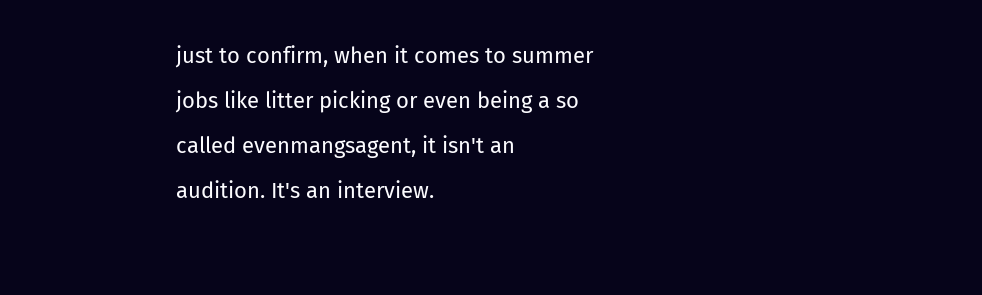just to confirm, when it comes to summer jobs like litter picking or even being a so called evenmangsagent, it isn't an audition. It's an interview.